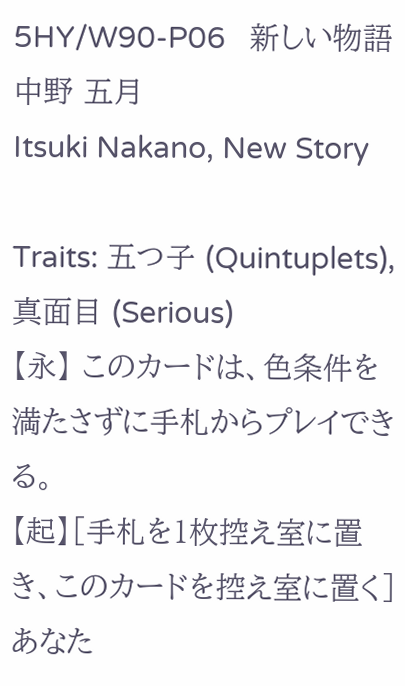5HY/W90-P06   新しい物語 中野 五月
Itsuki Nakano, New Story

Traits: 五つ子 (Quintuplets), 真面目 (Serious)
【永】 このカードは、色条件を満たさずに手札からプレイできる。
【起】[手札を1枚控え室に置き、このカードを控え室に置く] あなた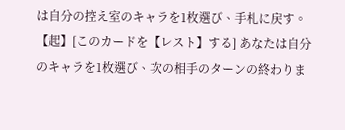は自分の控え室のキャラを1枚選び、手札に戻す。
【起】[このカードを【レスト】する] あなたは自分のキャラを1枚選び、次の相手のターンの終わりま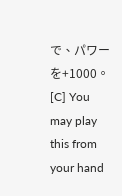で、パワーを+1000。
[C] You may play this from your hand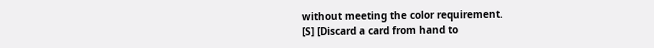without meeting the color requirement.
[S] [Discard a card from hand to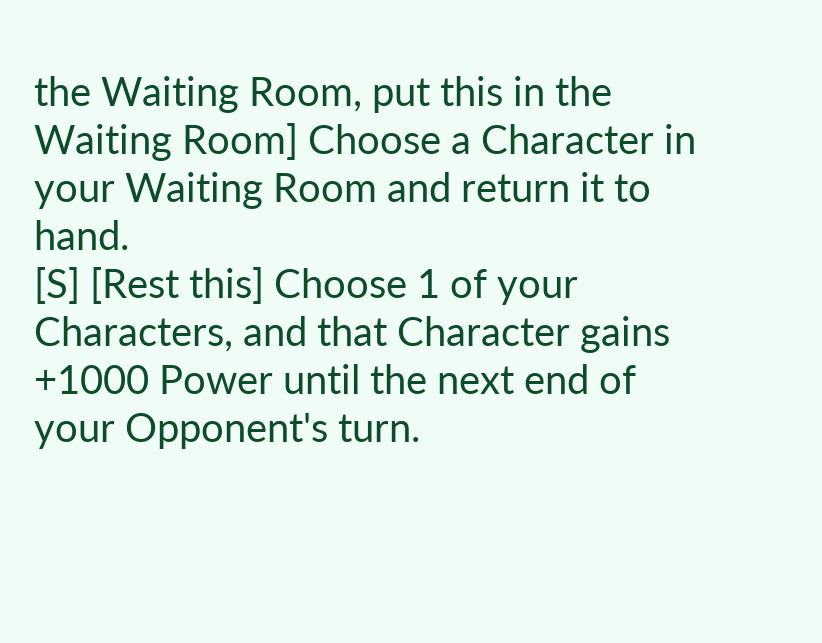the Waiting Room, put this in the Waiting Room] Choose a Character in your Waiting Room and return it to hand.
[S] [Rest this] Choose 1 of your Characters, and that Character gains +1000 Power until the next end of your Opponent's turn.